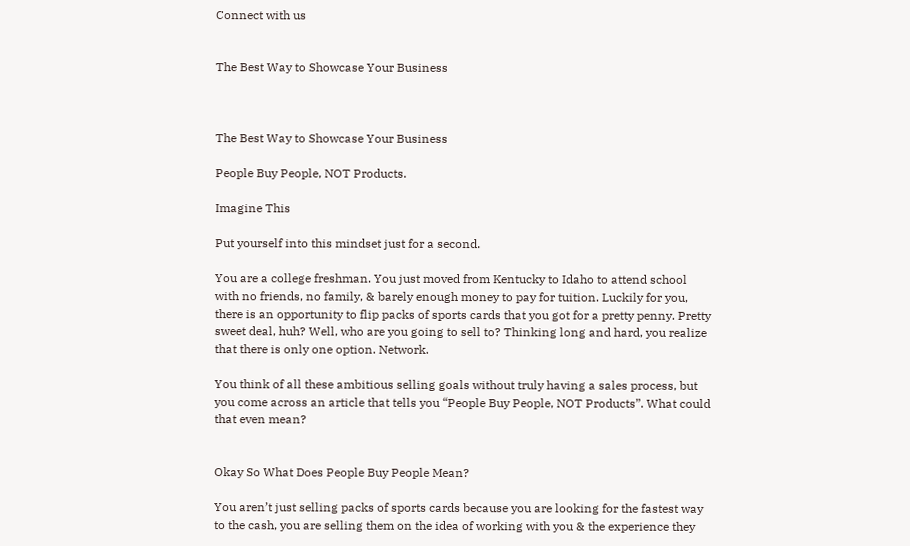Connect with us


The Best Way to Showcase Your Business



The Best Way to Showcase Your Business

People Buy People, NOT Products.

Imagine This

Put yourself into this mindset just for a second.

You are a college freshman. You just moved from Kentucky to Idaho to attend school with no friends, no family, & barely enough money to pay for tuition. Luckily for you, there is an opportunity to flip packs of sports cards that you got for a pretty penny. Pretty sweet deal, huh? Well, who are you going to sell to? Thinking long and hard, you realize that there is only one option. Network.

You think of all these ambitious selling goals without truly having a sales process, but you come across an article that tells you “People Buy People, NOT Products”. What could that even mean?


Okay So What Does People Buy People Mean?

You aren’t just selling packs of sports cards because you are looking for the fastest way to the cash, you are selling them on the idea of working with you & the experience they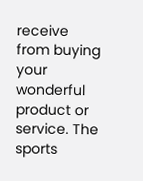receive from buying your wonderful product or service. The sports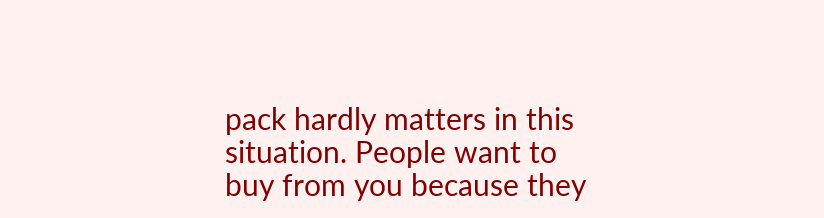pack hardly matters in this situation. People want to buy from you because they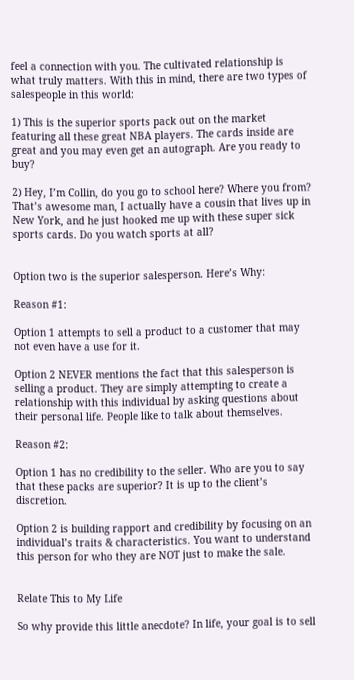feel a connection with you. The cultivated relationship is what truly matters. With this in mind, there are two types of salespeople in this world:

1) This is the superior sports pack out on the market featuring all these great NBA players. The cards inside are great and you may even get an autograph. Are you ready to buy?

2) Hey, I’m Collin, do you go to school here? Where you from? That’s awesome man, I actually have a cousin that lives up in New York, and he just hooked me up with these super sick sports cards. Do you watch sports at all?


Option two is the superior salesperson. Here’s Why:

Reason #1:

Option 1 attempts to sell a product to a customer that may not even have a use for it.

Option 2 NEVER mentions the fact that this salesperson is selling a product. They are simply attempting to create a relationship with this individual by asking questions about their personal life. People like to talk about themselves.

Reason #2:

Option 1 has no credibility to the seller. Who are you to say that these packs are superior? It is up to the client’s discretion.

Option 2 is building rapport and credibility by focusing on an individual’s traits & characteristics. You want to understand this person for who they are NOT just to make the sale.


Relate This to My Life

So why provide this little anecdote? In life, your goal is to sell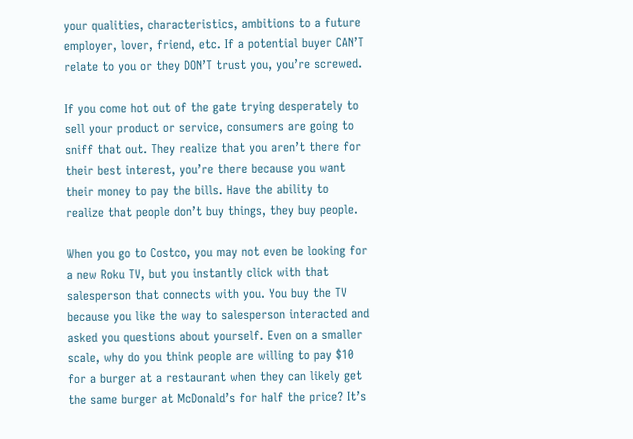your qualities, characteristics, ambitions to a future employer, lover, friend, etc. If a potential buyer CAN’T relate to you or they DON’T trust you, you’re screwed.

If you come hot out of the gate trying desperately to sell your product or service, consumers are going to sniff that out. They realize that you aren’t there for their best interest, you’re there because you want their money to pay the bills. Have the ability to realize that people don’t buy things, they buy people.

When you go to Costco, you may not even be looking for a new Roku TV, but you instantly click with that salesperson that connects with you. You buy the TV because you like the way to salesperson interacted and asked you questions about yourself. Even on a smaller scale, why do you think people are willing to pay $10 for a burger at a restaurant when they can likely get the same burger at McDonald’s for half the price? It’s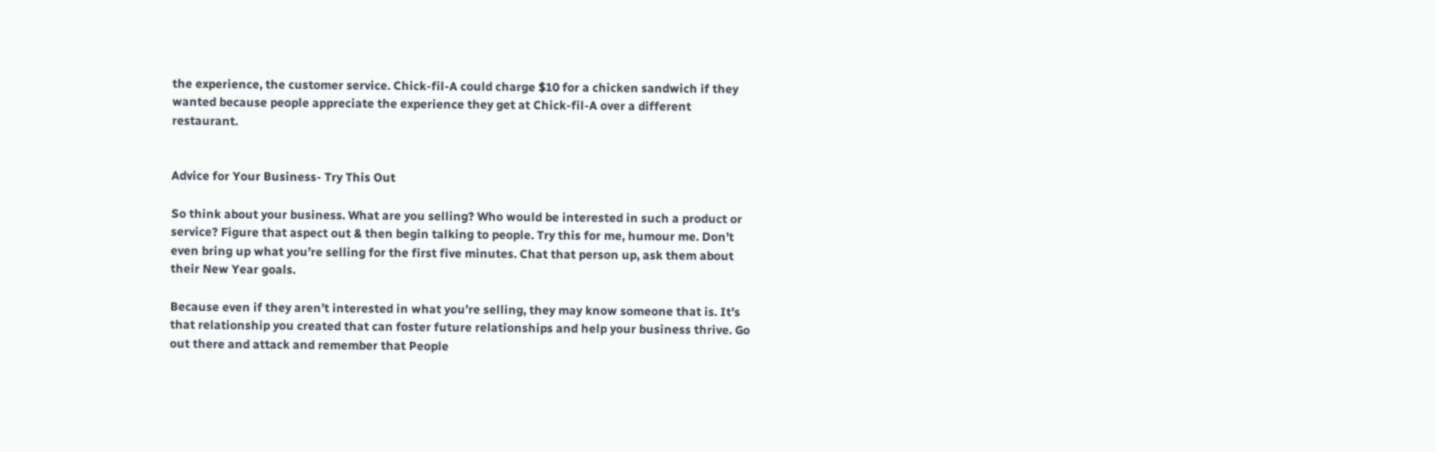the experience, the customer service. Chick-fil-A could charge $10 for a chicken sandwich if they wanted because people appreciate the experience they get at Chick-fil-A over a different restaurant.


Advice for Your Business- Try This Out

So think about your business. What are you selling? Who would be interested in such a product or service? Figure that aspect out & then begin talking to people. Try this for me, humour me. Don’t even bring up what you’re selling for the first five minutes. Chat that person up, ask them about their New Year goals.

Because even if they aren’t interested in what you’re selling, they may know someone that is. It’s that relationship you created that can foster future relationships and help your business thrive. Go out there and attack and remember that People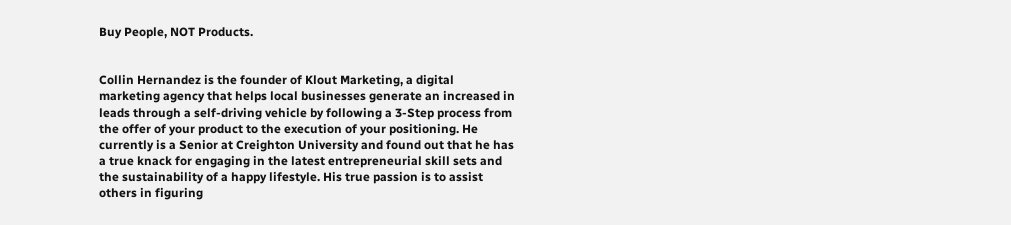Buy People, NOT Products.


Collin Hernandez is the founder of Klout Marketing, a digital marketing agency that helps local businesses generate an increased in leads through a self-driving vehicle by following a 3-Step process from the offer of your product to the execution of your positioning. He currently is a Senior at Creighton University and found out that he has a true knack for engaging in the latest entrepreneurial skill sets and the sustainability of a happy lifestyle. His true passion is to assist others in figuring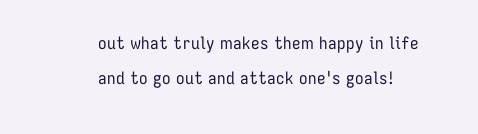out what truly makes them happy in life and to go out and attack one's goals!